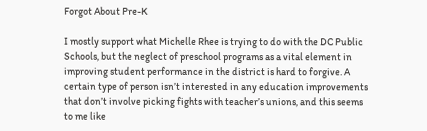Forgot About Pre-K

I mostly support what Michelle Rhee is trying to do with the DC Public Schools, but the neglect of preschool programs as a vital element in improving student performance in the district is hard to forgive. A certain type of person isn’t interested in any education improvements that don’t involve picking fights with teacher’s unions, and this seems to me like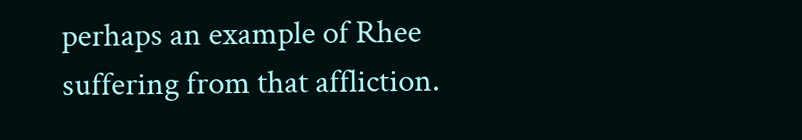perhaps an example of Rhee suffering from that affliction.